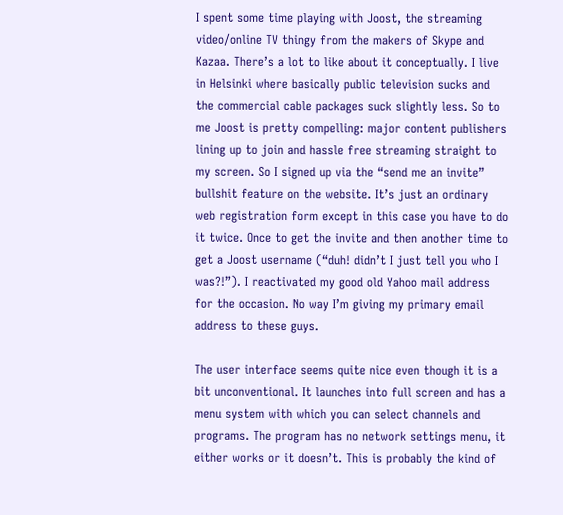I spent some time playing with Joost, the streaming video/online TV thingy from the makers of Skype and Kazaa. There’s a lot to like about it conceptually. I live in Helsinki where basically public television sucks and the commercial cable packages suck slightly less. So to me Joost is pretty compelling: major content publishers lining up to join and hassle free streaming straight to my screen. So I signed up via the “send me an invite” bullshit feature on the website. It’s just an ordinary web registration form except in this case you have to do it twice. Once to get the invite and then another time to get a Joost username (“duh! didn’t I just tell you who I was?!”). I reactivated my good old Yahoo mail address for the occasion. No way I’m giving my primary email address to these guys.

The user interface seems quite nice even though it is a bit unconventional. It launches into full screen and has a menu system with which you can select channels and programs. The program has no network settings menu, it either works or it doesn’t. This is probably the kind of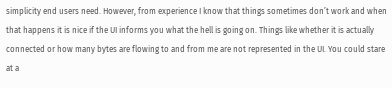simplicity end users need. However, from experience I know that things sometimes don’t work and when that happens it is nice if the UI informs you what the hell is going on. Things like whether it is actually connected or how many bytes are flowing to and from me are not represented in the UI. You could stare at a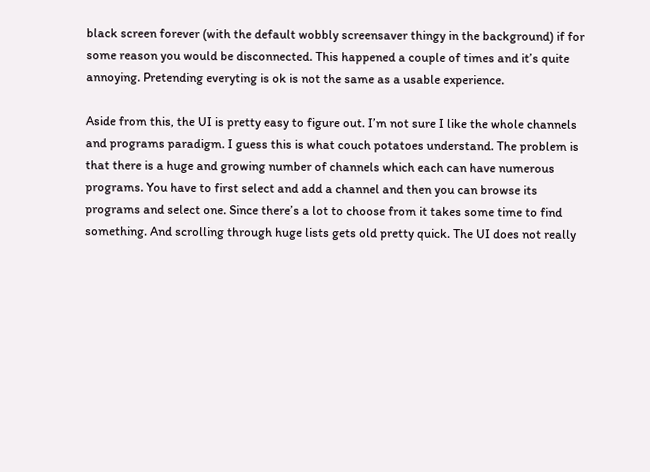black screen forever (with the default wobbly screensaver thingy in the background) if for some reason you would be disconnected. This happened a couple of times and it’s quite annoying. Pretending everyting is ok is not the same as a usable experience.

Aside from this, the UI is pretty easy to figure out. I’m not sure I like the whole channels and programs paradigm. I guess this is what couch potatoes understand. The problem is that there is a huge and growing number of channels which each can have numerous programs. You have to first select and add a channel and then you can browse its programs and select one. Since there’s a lot to choose from it takes some time to find something. And scrolling through huge lists gets old pretty quick. The UI does not really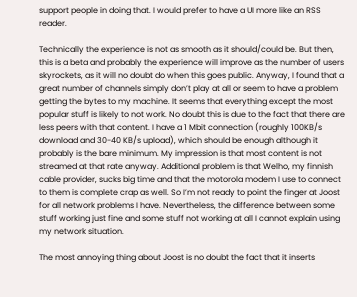support people in doing that. I would prefer to have a UI more like an RSS reader.

Technically the experience is not as smooth as it should/could be. But then, this is a beta and probably the experience will improve as the number of users skyrockets, as it will no doubt do when this goes public. Anyway, I found that a great number of channels simply don’t play at all or seem to have a problem getting the bytes to my machine. It seems that everything except the most popular stuff is likely to not work. No doubt this is due to the fact that there are less peers with that content. I have a 1 Mbit connection (roughly 100KB/s download and 30-40 KB/s upload), which should be enough although it probably is the bare minimum. My impression is that most content is not streamed at that rate anyway. Additional problem is that Welho, my finnish cable provider, sucks big time and that the motorola modem I use to connect to them is complete crap as well. So I’m not ready to point the finger at Joost for all network problems I have. Nevertheless, the difference between some stuff working just fine and some stuff not working at all I cannot explain using my network situation.

The most annoying thing about Joost is no doubt the fact that it inserts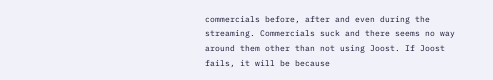commercials before, after and even during the streaming. Commercials suck and there seems no way around them other than not using Joost. If Joost fails, it will be because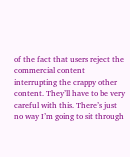of the fact that users reject the commercial content interrupting the crappy other content. They’ll have to be very careful with this. There’s just no way I’m going to sit through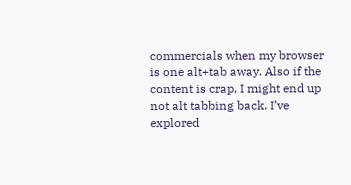commercials when my browser is one alt+tab away. Also if the content is crap, I might end up not alt tabbing back. I’ve explored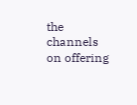the channels on offering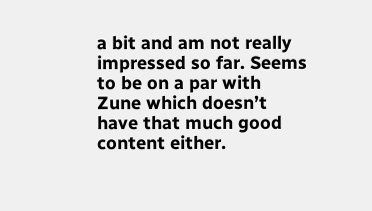a bit and am not really impressed so far. Seems to be on a par with Zune which doesn’t have that much good content either.